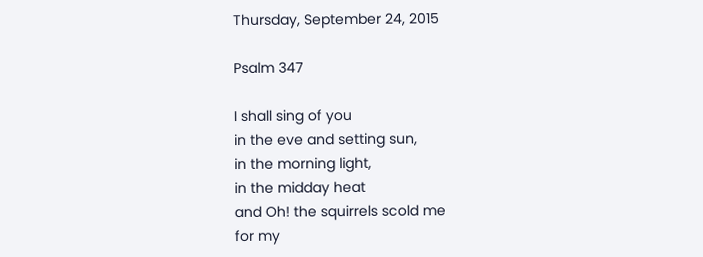Thursday, September 24, 2015

Psalm 347

I shall sing of you
in the eve and setting sun,
in the morning light,
in the midday heat
and Oh! the squirrels scold me
for my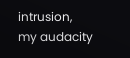intrusion,
my audacity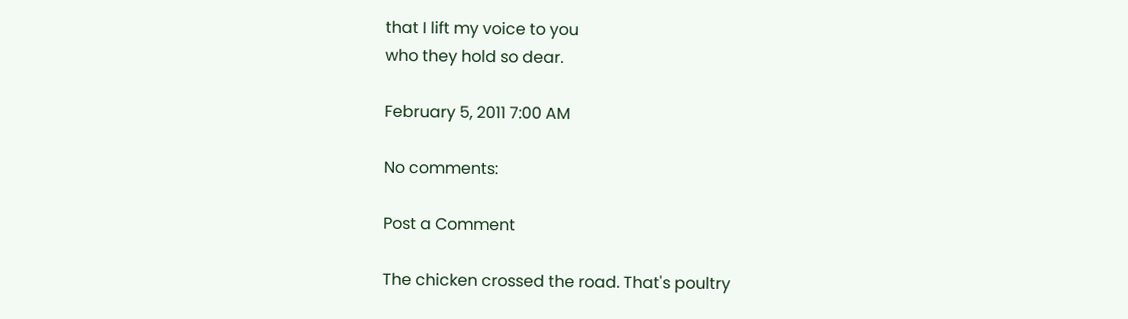that I lift my voice to you
who they hold so dear.

February 5, 2011 7:00 AM

No comments:

Post a Comment

The chicken crossed the road. That's poultry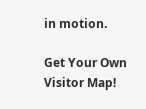in motion.

Get Your Own Visitor Map!